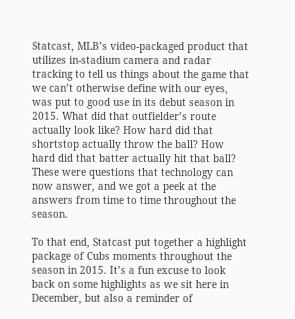Statcast, MLB’s video-packaged product that utilizes in-stadium camera and radar tracking to tell us things about the game that we can’t otherwise define with our eyes, was put to good use in its debut season in 2015. What did that outfielder’s route actually look like? How hard did that shortstop actually throw the ball? How hard did that batter actually hit that ball? These were questions that technology can now answer, and we got a peek at the answers from time to time throughout the season.

To that end, Statcast put together a highlight package of Cubs moments throughout the season in 2015. It’s a fun excuse to look back on some highlights as we sit here in December, but also a reminder of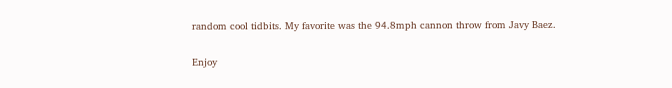random cool tidbits. My favorite was the 94.8mph cannon throw from Javy Baez.

Enjoy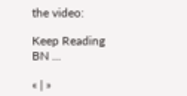the video:

Keep Reading BN ...

« | »